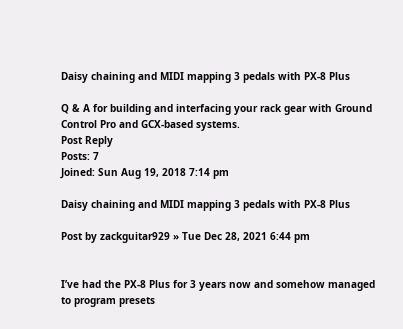Daisy chaining and MIDI mapping 3 pedals with PX-8 Plus

Q & A for building and interfacing your rack gear with Ground Control Pro and GCX-based systems.
Post Reply
Posts: 7
Joined: Sun Aug 19, 2018 7:14 pm

Daisy chaining and MIDI mapping 3 pedals with PX-8 Plus

Post by zackguitar929 » Tue Dec 28, 2021 6:44 pm


I’ve had the PX-8 Plus for 3 years now and somehow managed to program presets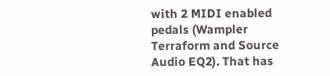with 2 MIDI enabled pedals (Wampler Terraform and Source Audio EQ2). That has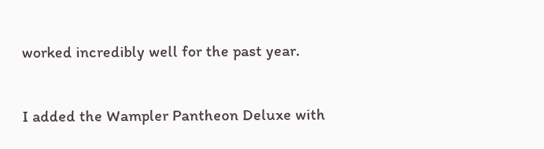worked incredibly well for the past year.

I added the Wampler Pantheon Deluxe with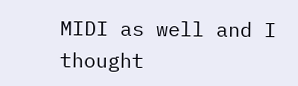MIDI as well and I thought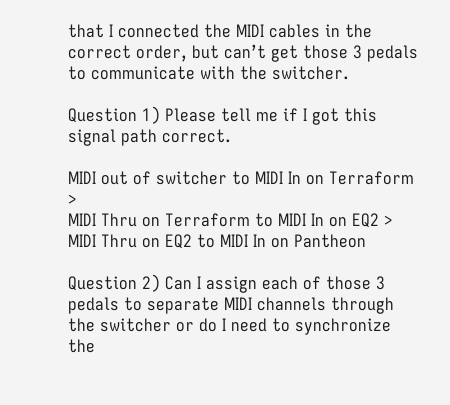that I connected the MIDI cables in the correct order, but can’t get those 3 pedals to communicate with the switcher.

Question 1) Please tell me if I got this signal path correct.

MIDI out of switcher to MIDI In on Terraform >
MIDI Thru on Terraform to MIDI In on EQ2 >
MIDI Thru on EQ2 to MIDI In on Pantheon

Question 2) Can I assign each of those 3 pedals to separate MIDI channels through the switcher or do I need to synchronize the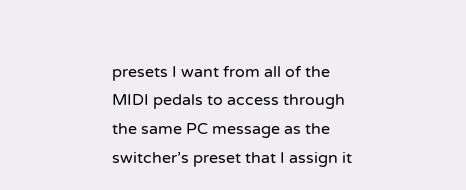presets I want from all of the MIDI pedals to access through the same PC message as the switcher’s preset that I assign it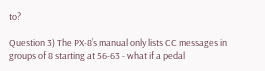to?

Question 3) The PX-8’s manual only lists CC messages in groups of 8 starting at 56-63 - what if a pedal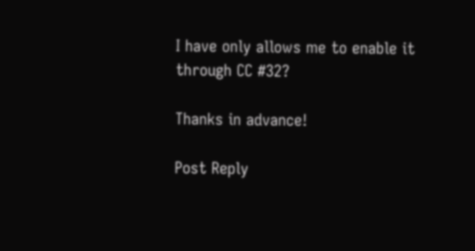I have only allows me to enable it through CC #32?

Thanks in advance!

Post Reply